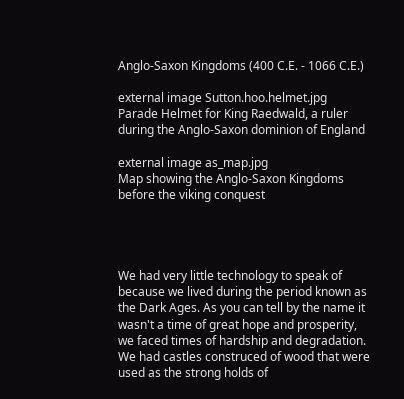Anglo-Saxon Kingdoms (400 C.E. - 1066 C.E.)

external image Sutton.hoo.helmet.jpg
Parade Helmet for King Raedwald, a ruler during the Anglo-Saxon dominion of England

external image as_map.jpg
Map showing the Anglo-Saxon Kingdoms before the viking conquest




We had very little technology to speak of because we lived during the period known as the Dark Ages. As you can tell by the name it wasn't a time of great hope and prosperity, we faced times of hardship and degradation. We had castles construced of wood that were used as the strong holds of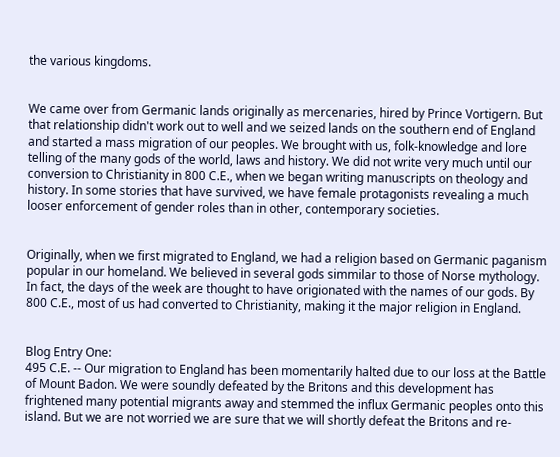the various kingdoms.


We came over from Germanic lands originally as mercenaries, hired by Prince Vortigern. But that relationship didn't work out to well and we seized lands on the southern end of England and started a mass migration of our peoples. We brought with us, folk-knowledge and lore telling of the many gods of the world, laws and history. We did not write very much until our conversion to Christianity in 800 C.E., when we began writing manuscripts on theology and history. In some stories that have survived, we have female protagonists revealing a much looser enforcement of gender roles than in other, contemporary societies.


Originally, when we first migrated to England, we had a religion based on Germanic paganism popular in our homeland. We believed in several gods simmilar to those of Norse mythology. In fact, the days of the week are thought to have origionated with the names of our gods. By 800 C.E., most of us had converted to Christianity, making it the major religion in England.


Blog Entry One:
495 C.E. -- Our migration to England has been momentarily halted due to our loss at the Battle of Mount Badon. We were soundly defeated by the Britons and this development has frightened many potential migrants away and stemmed the influx Germanic peoples onto this island. But we are not worried we are sure that we will shortly defeat the Britons and re-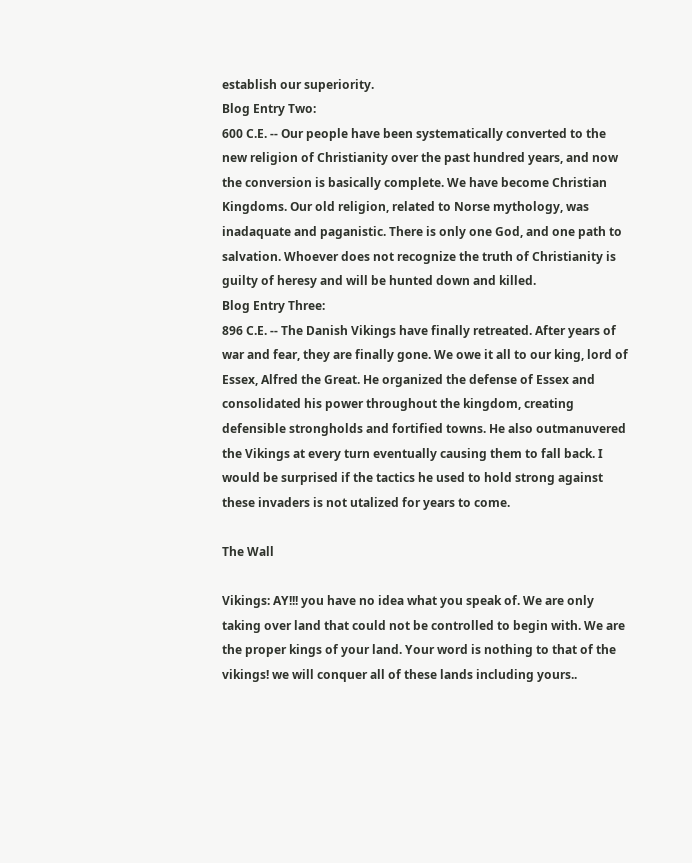establish our superiority.
Blog Entry Two:
600 C.E. -- Our people have been systematically converted to the new religion of Christianity over the past hundred years, and now the conversion is basically complete. We have become Christian Kingdoms. Our old religion, related to Norse mythology, was inadaquate and paganistic. There is only one God, and one path to salvation. Whoever does not recognize the truth of Christianity is guilty of heresy and will be hunted down and killed.
Blog Entry Three:
896 C.E. -- The Danish Vikings have finally retreated. After years of war and fear, they are finally gone. We owe it all to our king, lord of Essex, Alfred the Great. He organized the defense of Essex and consolidated his power throughout the kingdom, creating defensible strongholds and fortified towns. He also outmanuvered the Vikings at every turn eventually causing them to fall back. I would be surprised if the tactics he used to hold strong against these invaders is not utalized for years to come.

The Wall

Vikings: AY!!! you have no idea what you speak of. We are only taking over land that could not be controlled to begin with. We are the proper kings of your land. Your word is nothing to that of the vikings! we will conquer all of these lands including yours..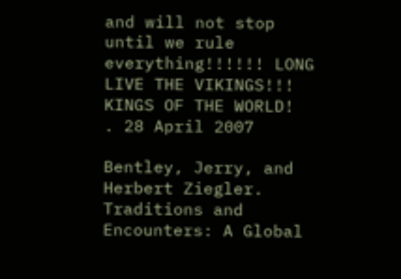and will not stop until we rule everything!!!!!! LONG LIVE THE VIKINGS!!! KINGS OF THE WORLD!
. 28 April 2007

Bentley, Jerry, and Herbert Ziegler. Traditions and Encounters: A Global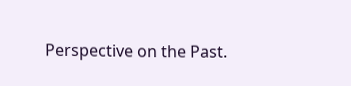Perspective on the Past.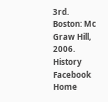3rd. Boston: Mc Graw Hill, 2006.
History Facebook Home